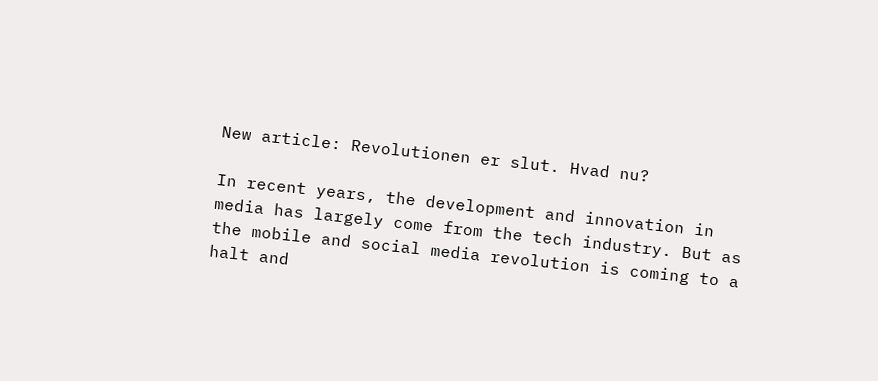New article: Revolutionen er slut. Hvad nu?

In recent years, the development and innovation in media has largely come from the tech industry. But as the mobile and social media revolution is coming to a halt and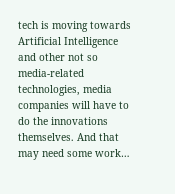tech is moving towards Artificial Intelligence and other not so media-related technologies, media companies will have to do the innovations themselves. And that may need some work…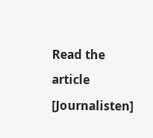Read the article [Journalisten]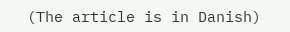(The article is in Danish)